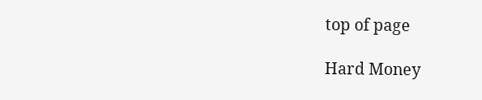top of page

Hard Money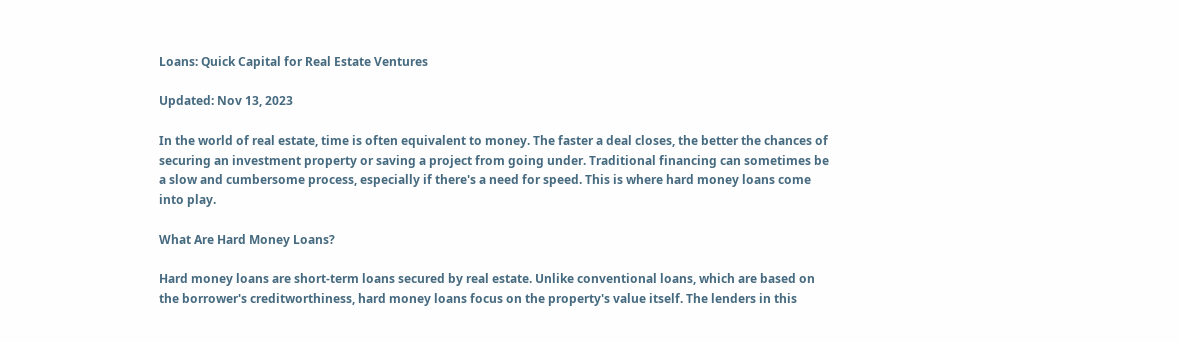Loans: Quick Capital for Real Estate Ventures

Updated: Nov 13, 2023

In the world of real estate, time is often equivalent to money. The faster a deal closes, the better the chances of securing an investment property or saving a project from going under. Traditional financing can sometimes be a slow and cumbersome process, especially if there's a need for speed. This is where hard money loans come into play.

What Are Hard Money Loans?

Hard money loans are short-term loans secured by real estate. Unlike conventional loans, which are based on the borrower's creditworthiness, hard money loans focus on the property's value itself. The lenders in this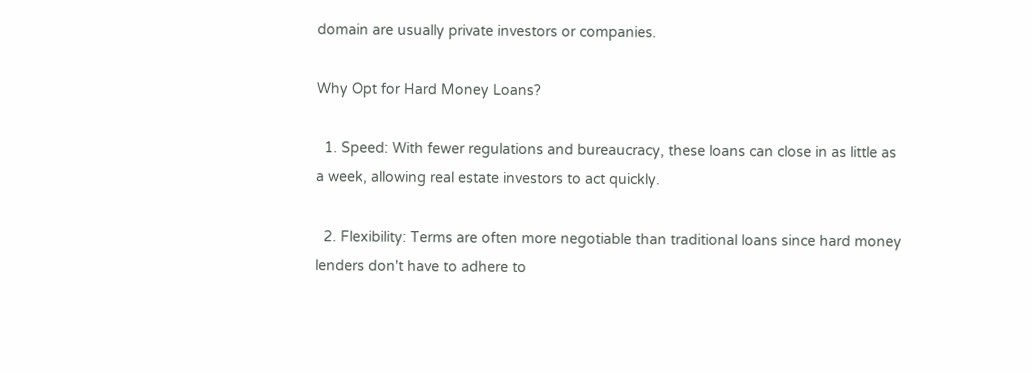domain are usually private investors or companies.

Why Opt for Hard Money Loans?

  1. Speed: With fewer regulations and bureaucracy, these loans can close in as little as a week, allowing real estate investors to act quickly.

  2. Flexibility: Terms are often more negotiable than traditional loans since hard money lenders don't have to adhere to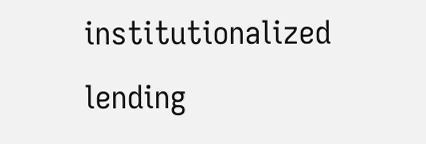institutionalized lending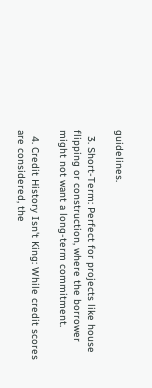guidelines.

  3. Short-Term: Perfect for projects like house flipping or construction, where the borrower might not want a long-term commitment.

  4. Credit History Isn't King: While credit scores are considered, the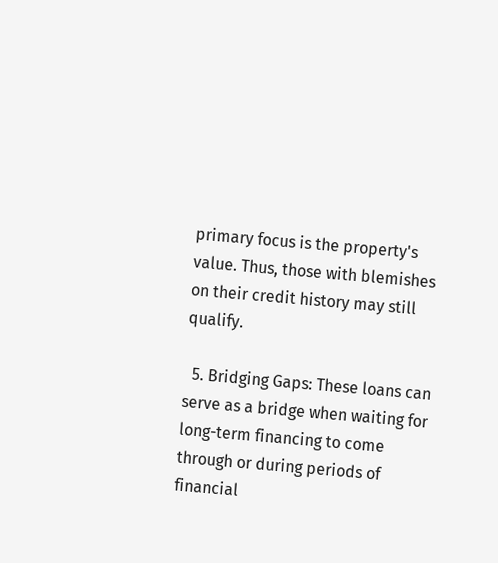primary focus is the property's value. Thus, those with blemishes on their credit history may still qualify.

  5. Bridging Gaps: These loans can serve as a bridge when waiting for long-term financing to come through or during periods of financial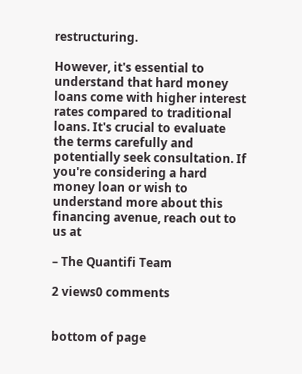restructuring.

However, it's essential to understand that hard money loans come with higher interest rates compared to traditional loans. It's crucial to evaluate the terms carefully and potentially seek consultation. If you're considering a hard money loan or wish to understand more about this financing avenue, reach out to us at

– The Quantifi Team

2 views0 comments


bottom of page